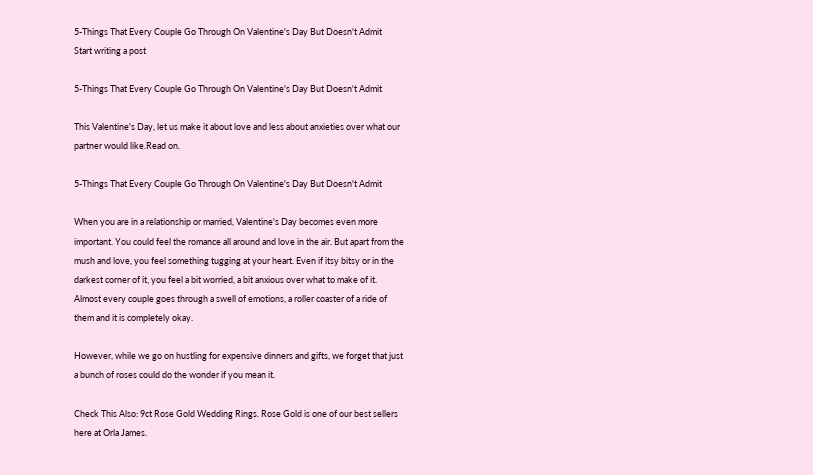5-Things That Every Couple Go Through On Valentine's Day But Doesn't Admit
Start writing a post

5-Things That Every Couple Go Through On Valentine's Day But Doesn't Admit

This Valentine's Day, let us make it about love and less about anxieties over what our partner would like.Read on.

5-Things That Every Couple Go Through On Valentine's Day But Doesn't Admit

When you are in a relationship or married, Valentine's Day becomes even more important. You could feel the romance all around and love in the air. But apart from the mush and love, you feel something tugging at your heart. Even if itsy bitsy or in the darkest corner of it, you feel a bit worried, a bit anxious over what to make of it. Almost every couple goes through a swell of emotions, a roller coaster of a ride of them and it is completely okay.

However, while we go on hustling for expensive dinners and gifts, we forget that just a bunch of roses could do the wonder if you mean it.

Check This Also: 9ct Rose Gold Wedding Rings. Rose Gold is one of our best sellers here at Orla James.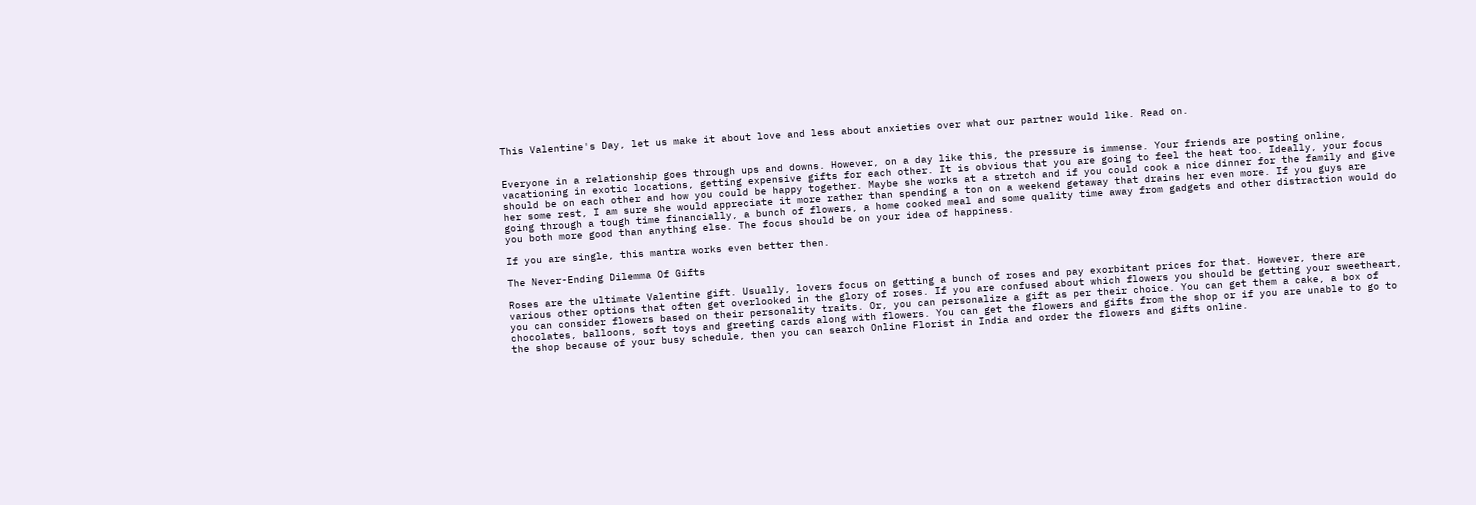This Valentine's Day, let us make it about love and less about anxieties over what our partner would like. Read on.


Everyone in a relationship goes through ups and downs. However, on a day like this, the pressure is immense. Your friends are posting online, vacationing in exotic locations, getting expensive gifts for each other. It is obvious that you are going to feel the heat too. Ideally, your focus should be on each other and how you could be happy together. Maybe she works at a stretch and if you could cook a nice dinner for the family and give her some rest, I am sure she would appreciate it more rather than spending a ton on a weekend getaway that drains her even more. If you guys are going through a tough time financially, a bunch of flowers, a home cooked meal and some quality time away from gadgets and other distraction would do you both more good than anything else. The focus should be on your idea of happiness.

If you are single, this mantra works even better then.

The Never-Ending Dilemma Of Gifts

Roses are the ultimate Valentine gift. Usually, lovers focus on getting a bunch of roses and pay exorbitant prices for that. However, there are various other options that often get overlooked in the glory of roses. If you are confused about which flowers you should be getting your sweetheart, you can consider flowers based on their personality traits. Or, you can personalize a gift as per their choice. You can get them a cake, a box of chocolates, balloons, soft toys and greeting cards along with flowers. You can get the flowers and gifts from the shop or if you are unable to go to the shop because of your busy schedule, then you can search Online Florist in India and order the flowers and gifts online.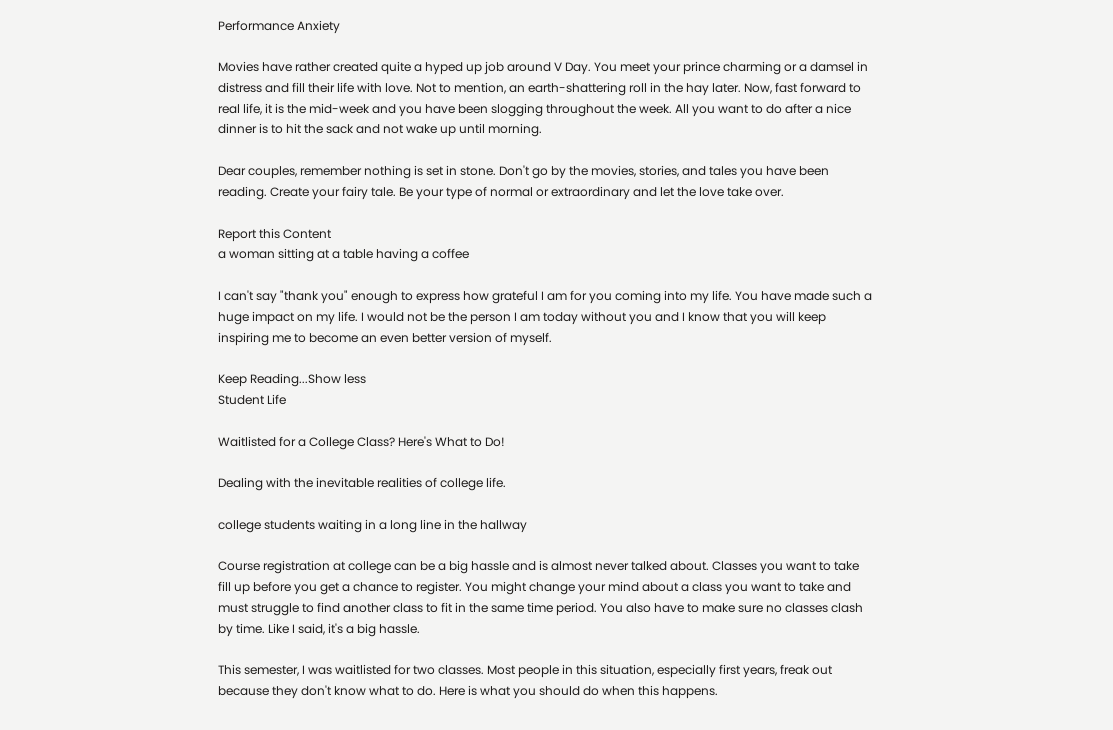Performance Anxiety

Movies have rather created quite a hyped up job around V Day. You meet your prince charming or a damsel in distress and fill their life with love. Not to mention, an earth-shattering roll in the hay later. Now, fast forward to real life, it is the mid-week and you have been slogging throughout the week. All you want to do after a nice dinner is to hit the sack and not wake up until morning.

Dear couples, remember nothing is set in stone. Don't go by the movies, stories, and tales you have been reading. Create your fairy tale. Be your type of normal or extraordinary and let the love take over.

Report this Content
a woman sitting at a table having a coffee

I can't say "thank you" enough to express how grateful I am for you coming into my life. You have made such a huge impact on my life. I would not be the person I am today without you and I know that you will keep inspiring me to become an even better version of myself.

Keep Reading...Show less
Student Life

Waitlisted for a College Class? Here's What to Do!

Dealing with the inevitable realities of college life.

college students waiting in a long line in the hallway

Course registration at college can be a big hassle and is almost never talked about. Classes you want to take fill up before you get a chance to register. You might change your mind about a class you want to take and must struggle to find another class to fit in the same time period. You also have to make sure no classes clash by time. Like I said, it's a big hassle.

This semester, I was waitlisted for two classes. Most people in this situation, especially first years, freak out because they don't know what to do. Here is what you should do when this happens.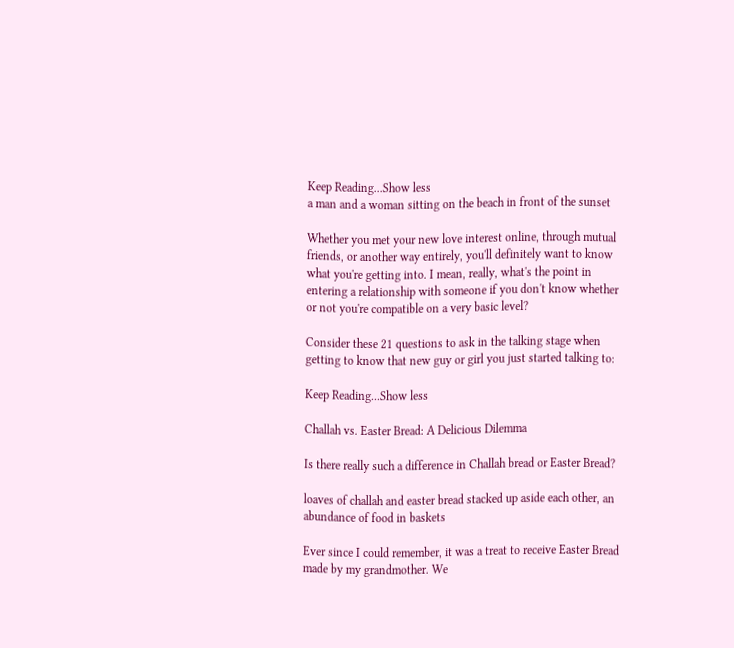Keep Reading...Show less
a man and a woman sitting on the beach in front of the sunset

Whether you met your new love interest online, through mutual friends, or another way entirely, you'll definitely want to know what you're getting into. I mean, really, what's the point in entering a relationship with someone if you don't know whether or not you're compatible on a very basic level?

Consider these 21 questions to ask in the talking stage when getting to know that new guy or girl you just started talking to:

Keep Reading...Show less

Challah vs. Easter Bread: A Delicious Dilemma

Is there really such a difference in Challah bread or Easter Bread?

loaves of challah and easter bread stacked up aside each other, an abundance of food in baskets

Ever since I could remember, it was a treat to receive Easter Bread made by my grandmother. We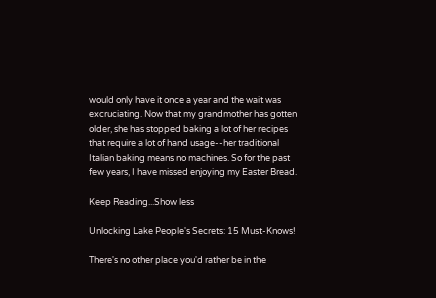would only have it once a year and the wait was excruciating. Now that my grandmother has gotten older, she has stopped baking a lot of her recipes that require a lot of hand usage--her traditional Italian baking means no machines. So for the past few years, I have missed enjoying my Easter Bread.

Keep Reading...Show less

Unlocking Lake People's Secrets: 15 Must-Knows!

There's no other place you'd rather be in the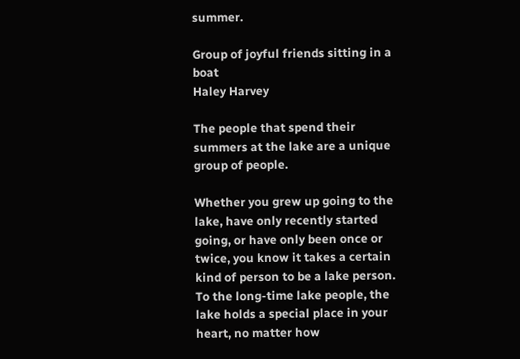summer.

Group of joyful friends sitting in a boat
Haley Harvey

The people that spend their summers at the lake are a unique group of people.

Whether you grew up going to the lake, have only recently started going, or have only been once or twice, you know it takes a certain kind of person to be a lake person. To the long-time lake people, the lake holds a special place in your heart, no matter how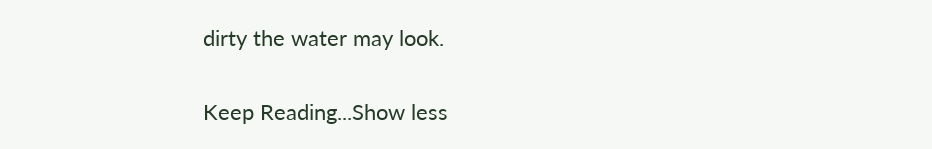dirty the water may look.

Keep Reading...Show less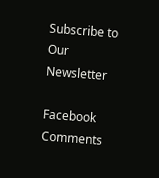Subscribe to Our Newsletter

Facebook Comments